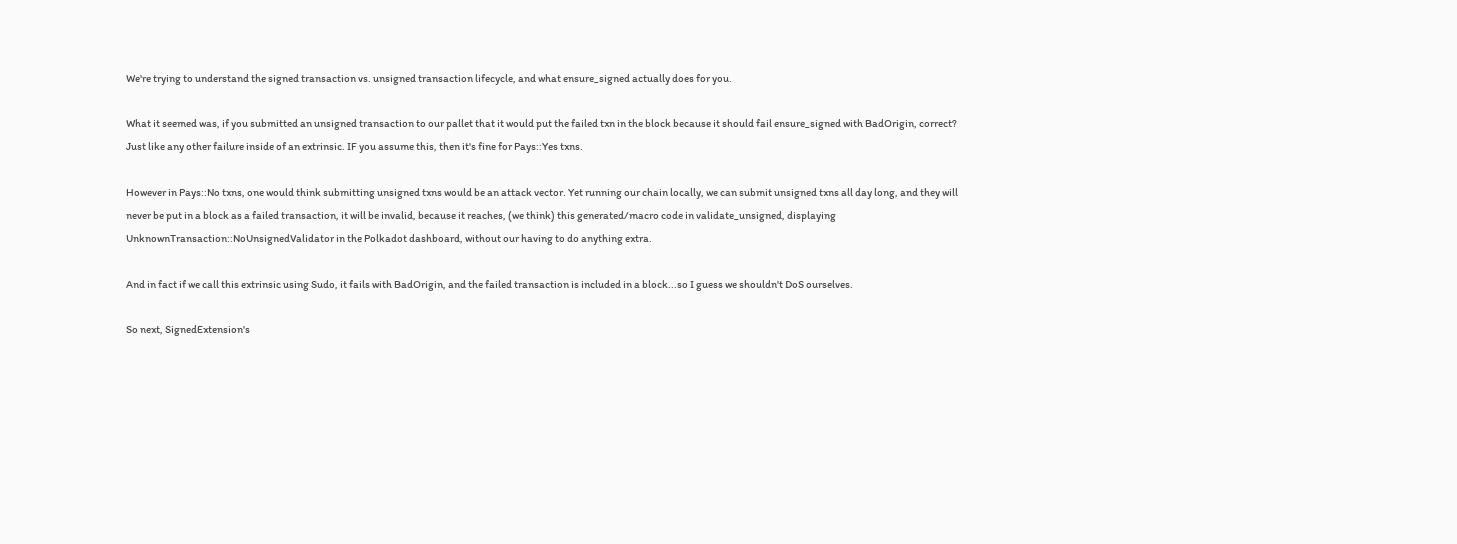We're trying to understand the signed transaction vs. unsigned transaction lifecycle, and what ensure_signed actually does for you.

What it seemed was, if you submitted an unsigned transaction to our pallet that it would put the failed txn in the block because it should fail ensure_signed with BadOrigin, correct? Just like any other failure inside of an extrinsic. IF you assume this, then it's fine for Pays::Yes txns.

However in Pays::No txns, one would think submitting unsigned txns would be an attack vector. Yet running our chain locally, we can submit unsigned txns all day long, and they will never be put in a block as a failed transaction, it will be invalid, because it reaches, (we think) this generated/macro code in validate_unsigned, displaying UnknownTransaction::NoUnsignedValidator in the Polkadot dashboard, without our having to do anything extra.

And in fact if we call this extrinsic using Sudo, it fails with BadOrigin, and the failed transaction is included in a block...so I guess we shouldn't DoS ourselves.

So next, SignedExtension's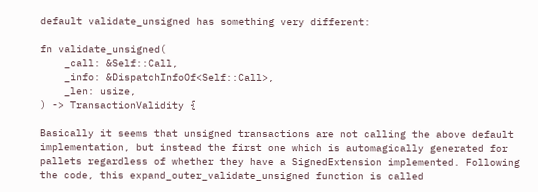default validate_unsigned has something very different:

fn validate_unsigned(
    _call: &Self::Call,
    _info: &DispatchInfoOf<Self::Call>,
    _len: usize,
) -> TransactionValidity {

Basically it seems that unsigned transactions are not calling the above default implementation, but instead the first one which is automagically generated for pallets regardless of whether they have a SignedExtension implemented. Following the code, this expand_outer_validate_unsigned function is called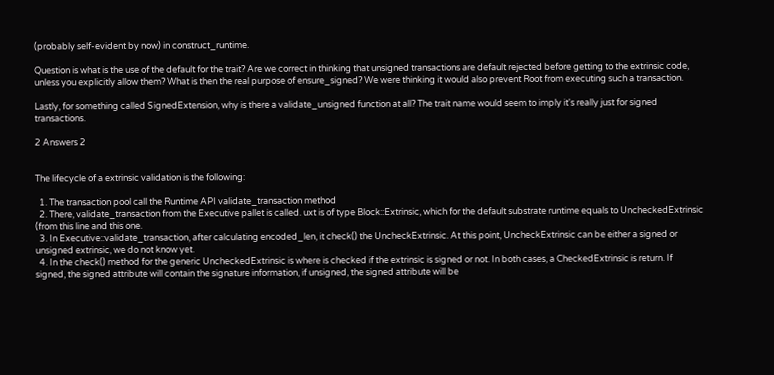(probably self-evident by now) in construct_runtime.

Question is what is the use of the default for the trait? Are we correct in thinking that unsigned transactions are default rejected before getting to the extrinsic code, unless you explicitly allow them? What is then the real purpose of ensure_signed? We were thinking it would also prevent Root from executing such a transaction.

Lastly, for something called SignedExtension, why is there a validate_unsigned function at all? The trait name would seem to imply it's really just for signed transactions.

2 Answers 2


The lifecycle of a extrinsic validation is the following:

  1. The transaction pool call the Runtime API validate_transaction method
  2. There, validate_transaction from the Executive pallet is called. uxt is of type Block::Extrinsic, which for the default substrate runtime equals to UncheckedExtrinsic (from this line and this one.
  3. In Executive::validate_transaction, after calculating encoded_len, it check() the UncheckExtrinsic. At this point, UncheckExtrinsic can be either a signed or unsigned extrinsic, we do not know yet.
  4. In the check() method for the generic UncheckedExtrinsic is where is checked if the extrinsic is signed or not. In both cases, a CheckedExtrinsic is return. If signed, the signed attribute will contain the signature information, if unsigned, the signed attribute will be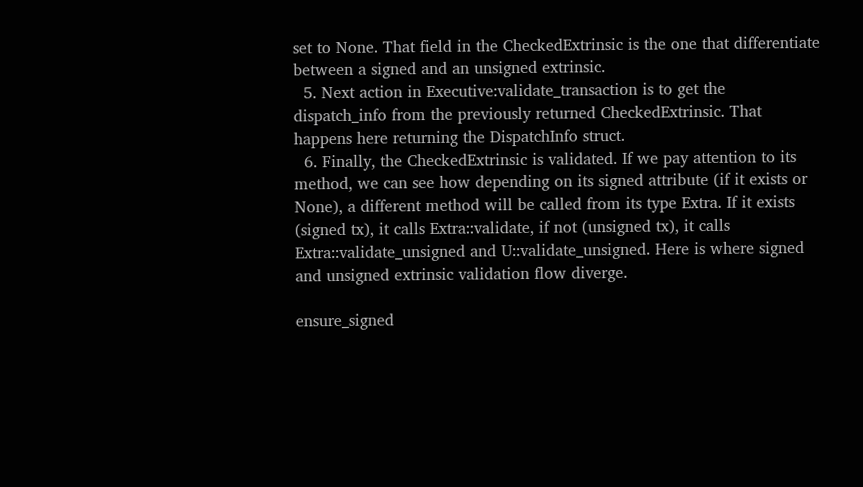set to None. That field in the CheckedExtrinsic is the one that differentiate between a signed and an unsigned extrinsic.
  5. Next action in Executive:validate_transaction is to get the dispatch_info from the previously returned CheckedExtrinsic. That happens here returning the DispatchInfo struct.
  6. Finally, the CheckedExtrinsic is validated. If we pay attention to its method, we can see how depending on its signed attribute (if it exists or None), a different method will be called from its type Extra. If it exists (signed tx), it calls Extra::validate, if not (unsigned tx), it calls Extra::validate_unsigned and U::validate_unsigned. Here is where signed and unsigned extrinsic validation flow diverge.

ensure_signed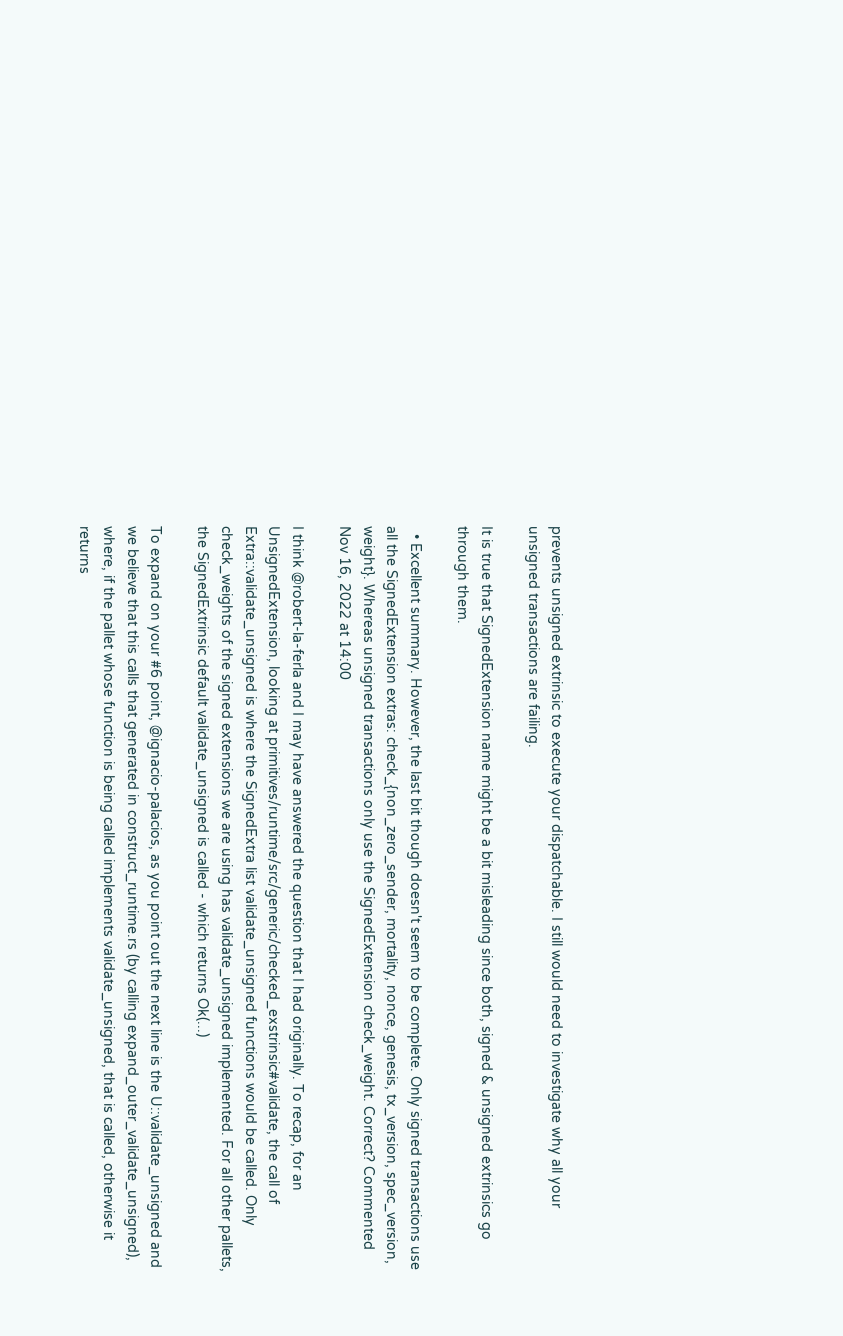prevents unsigned extrinsic to execute your dispatchable. I still would need to investigate why all your unsigned transactions are failing.

It is true that SignedExtension name might be a bit misleading since both, signed & unsigned extrinsics go through them.

  • Excellent summary. However, the last bit though doesn't seem to be complete. Only signed transactions use all the SignedExtension extras: check_{non_zero_sender, mortality, nonce, genesis, tx_version, spec_version, weight}. Whereas unsigned transactions only use the SignedExtension check_weight. Correct? Commented Nov 16, 2022 at 14:00

I think @robert-la-ferla and I may have answered the question that I had originally. To recap, for an UnsignedExtension, looking at primitives/runtime/src/generic/checked_exstrinsic#validate, the call of Extra::validate_unsigned is where the SignedExtra list validate_unsigned functions would be called. Only check_weights of the signed extensions we are using has validate_unsigned implemented. For all other pallets, the SignedExtrinsic default validate_unsigned is called - which returns Ok(...)

To expand on your #6 point, @ignacio-palacios, as you point out the next line is the U::validate_unsigned and we believe that this calls that generated in construct_runtime.rs (by calling expand_outer_validate_unsigned), where, if the pallet whose function is being called implements validate_unsigned, that is called, otherwise it returns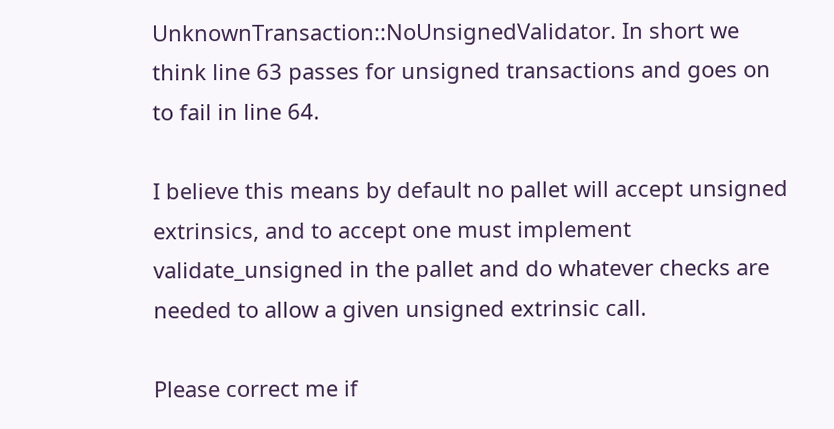UnknownTransaction::NoUnsignedValidator. In short we think line 63 passes for unsigned transactions and goes on to fail in line 64.

I believe this means by default no pallet will accept unsigned extrinsics, and to accept one must implement validate_unsigned in the pallet and do whatever checks are needed to allow a given unsigned extrinsic call.

Please correct me if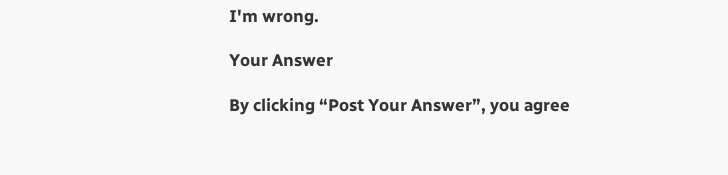I'm wrong.

Your Answer

By clicking “Post Your Answer”, you agree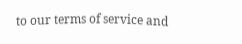to our terms of service and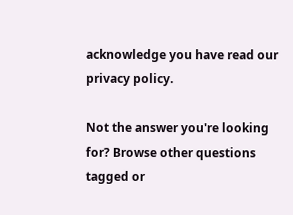acknowledge you have read our privacy policy.

Not the answer you're looking for? Browse other questions tagged or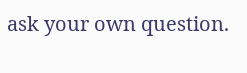ask your own question.